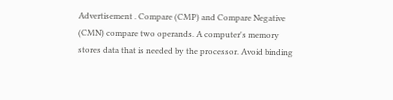Advertisement . Compare (CMP) and Compare Negative (CMN) compare two operands. A computer's memory stores data that is needed by the processor. Avoid binding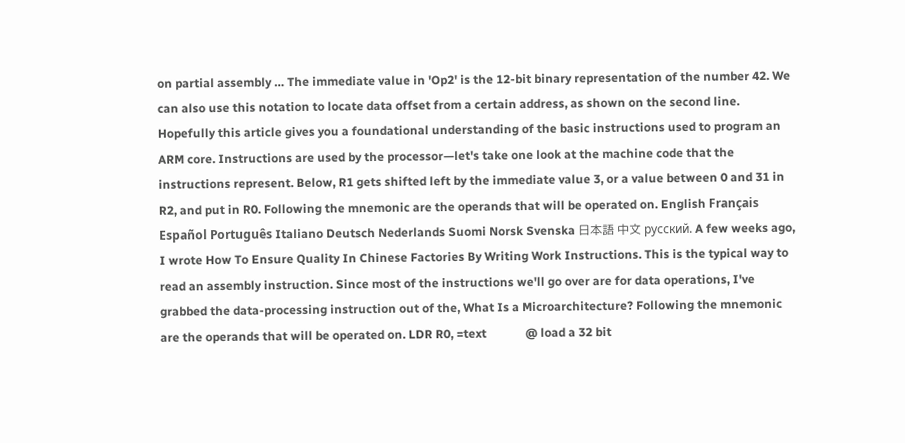on partial assembly … The immediate value in 'Op2' is the 12-bit binary representation of the number 42. We can also use this notation to locate data offset from a certain address, as shown on the second line. Hopefully this article gives you a foundational understanding of the basic instructions used to program an ARM core. Instructions are used by the processor—let's take one look at the machine code that the instructions represent. Below, R1 gets shifted left by the immediate value 3, or a value between 0 and 31 in R2, and put in R0. Following the mnemonic are the operands that will be operated on. English Français Español Português Italiano Deutsch Nederlands Suomi Norsk Svenska 日本語 中文 русский. A few weeks ago, I wrote How To Ensure Quality In Chinese Factories By Writing Work Instructions. This is the typical way to read an assembly instruction. Since most of the instructions we'll go over are for data operations, I've grabbed the data-processing instruction out of the, What Is a Microarchitecture? Following the mnemonic are the operands that will be operated on. LDR R0, =text             @ load a 32 bit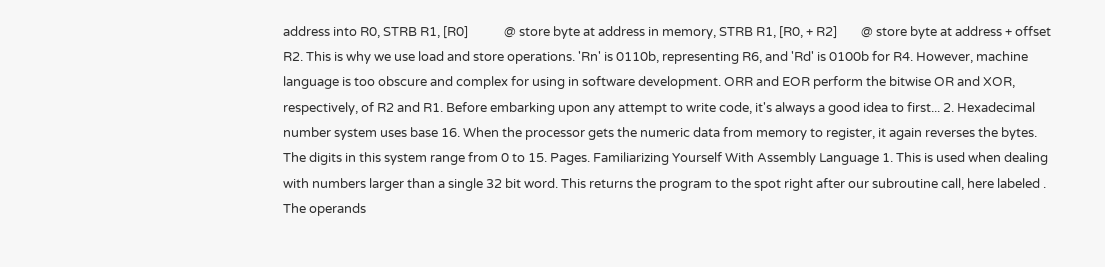address into R0, STRB R1, [R0]            @ store byte at address in memory, STRB R1, [R0, + R2]        @ store byte at address + offset R2. This is why we use load and store operations. 'Rn' is 0110b, representing R6, and 'Rd' is 0100b for R4. However, machine language is too obscure and complex for using in software development. ORR and EOR perform the bitwise OR and XOR, respectively, of R2 and R1. Before embarking upon any attempt to write code, it's always a good idea to first... 2. Hexadecimal number system uses base 16. When the processor gets the numeric data from memory to register, it again reverses the bytes. The digits in this system range from 0 to 15. Pages. Familiarizing Yourself With Assembly Language 1. This is used when dealing with numbers larger than a single 32 bit word. This returns the program to the spot right after our subroutine call, here labeled . The operands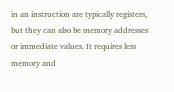in an instruction are typically registers, but they can also be memory addresses or immediate values. It requires less memory and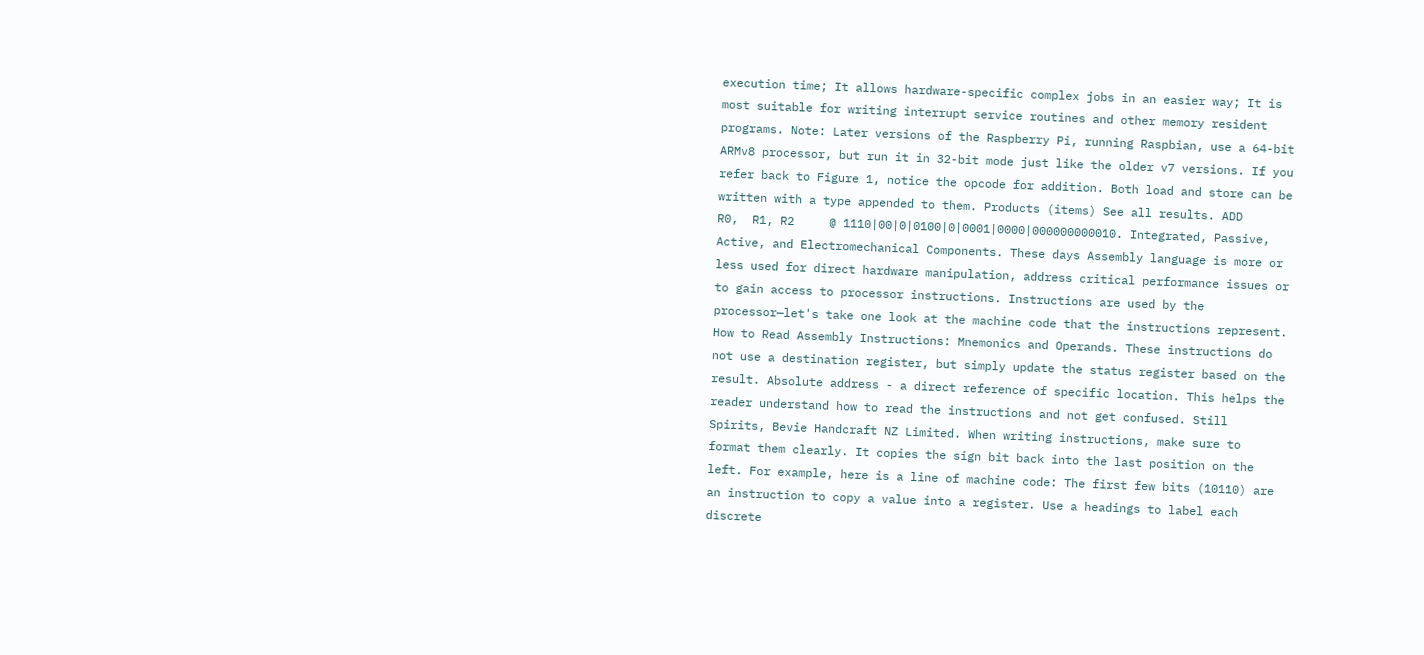execution time; It allows hardware-specific complex jobs in an easier way; It is most suitable for writing interrupt service routines and other memory resident programs. Note: Later versions of the Raspberry Pi, running Raspbian, use a 64-bit ARMv8 processor, but run it in 32-bit mode just like the older v7 versions. If you refer back to Figure 1, notice the opcode for addition. Both load and store can be written with a type appended to them. Products (items) See all results. ADD     R0,  R1, R2     @ 1110|00|0|0100|0|0001|0000|000000000010. Integrated, Passive, Active, and Electromechanical Components. These days Assembly language is more or less used for direct hardware manipulation, address critical performance issues or to gain access to processor instructions. Instructions are used by the processor—let's take one look at the machine code that the instructions represent. How to Read Assembly Instructions: Mnemonics and Operands. These instructions do not use a destination register, but simply update the status register based on the result. Absolute address - a direct reference of specific location. This helps the reader understand how to read the instructions and not get confused. Still Spirits, Bevie Handcraft NZ Limited. When writing instructions, make sure to format them clearly. It copies the sign bit back into the last position on the left. For example, here is a line of machine code: The first few bits (10110) are an instruction to copy a value into a register. Use a headings to label each discrete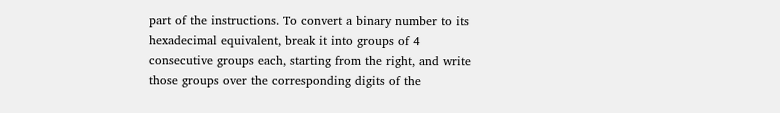part of the instructions. To convert a binary number to its hexadecimal equivalent, break it into groups of 4 consecutive groups each, starting from the right, and write those groups over the corresponding digits of the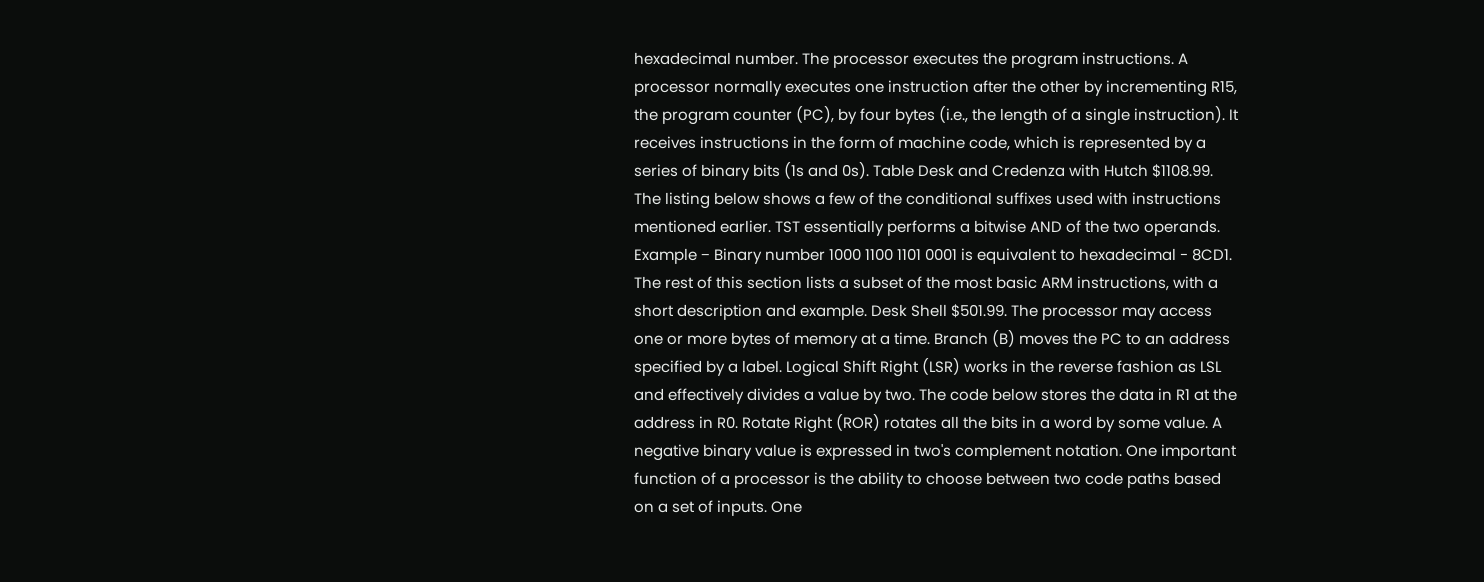hexadecimal number. The processor executes the program instructions. A processor normally executes one instruction after the other by incrementing R15, the program counter (PC), by four bytes (i.e., the length of a single instruction). It receives instructions in the form of machine code, which is represented by a series of binary bits (1s and 0s). Table Desk and Credenza with Hutch $1108.99. The listing below shows a few of the conditional suffixes used with instructions mentioned earlier. TST essentially performs a bitwise AND of the two operands. Example − Binary number 1000 1100 1101 0001 is equivalent to hexadecimal - 8CD1. The rest of this section lists a subset of the most basic ARM instructions, with a short description and example. Desk Shell $501.99. The processor may access one or more bytes of memory at a time. Branch (B) moves the PC to an address specified by a label. Logical Shift Right (LSR) works in the reverse fashion as LSL and effectively divides a value by two. The code below stores the data in R1 at the address in R0. Rotate Right (ROR) rotates all the bits in a word by some value. A negative binary value is expressed in two's complement notation. One important function of a processor is the ability to choose between two code paths based on a set of inputs. One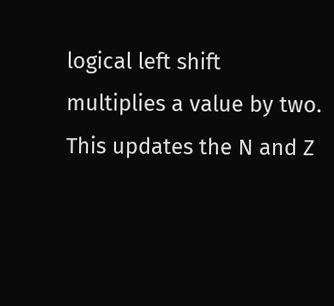logical left shift multiplies a value by two. This updates the N and Z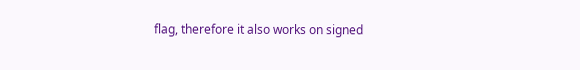flag, therefore it also works on signed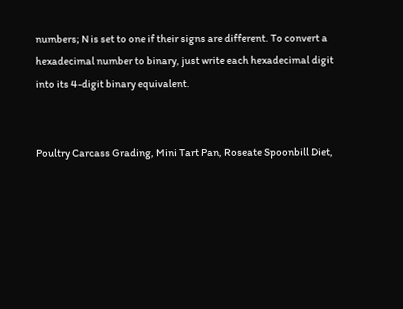numbers; N is set to one if their signs are different. To convert a hexadecimal number to binary, just write each hexadecimal digit into its 4-digit binary equivalent.


Poultry Carcass Grading, Mini Tart Pan, Roseate Spoonbill Diet,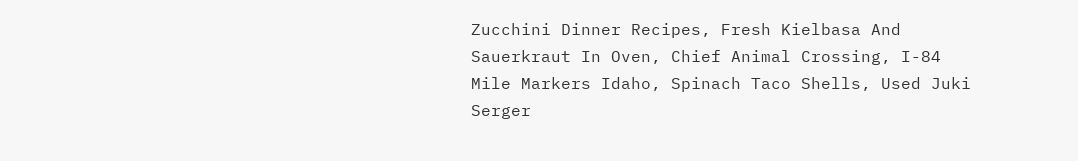Zucchini Dinner Recipes, Fresh Kielbasa And Sauerkraut In Oven, Chief Animal Crossing, I-84 Mile Markers Idaho, Spinach Taco Shells, Used Juki Serger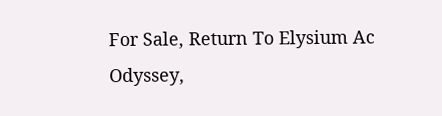For Sale, Return To Elysium Ac Odyssey,